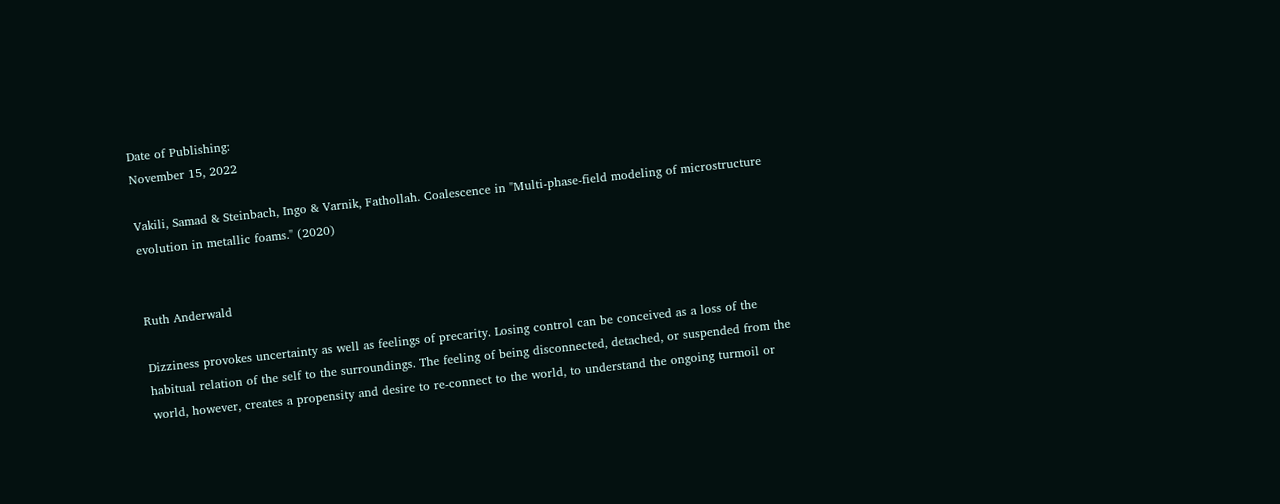Date of Publishing:
November 15, 2022

Vakili, Samad & Steinbach, Ingo & Varnik, Fathollah. Coalescence in "Multi-phase-field modeling of microstructure evolution in metallic foams." (2020)


Ruth Anderwald

Dizziness provokes uncertainty as well as feelings of precarity. Losing control can be conceived as a loss of the habitual relation of the self to the surroundings. The feeling of being disconnected, detached, or suspended from the world, however, creates a propensity and desire to re-connect to the world, to understand the ongoing turmoil or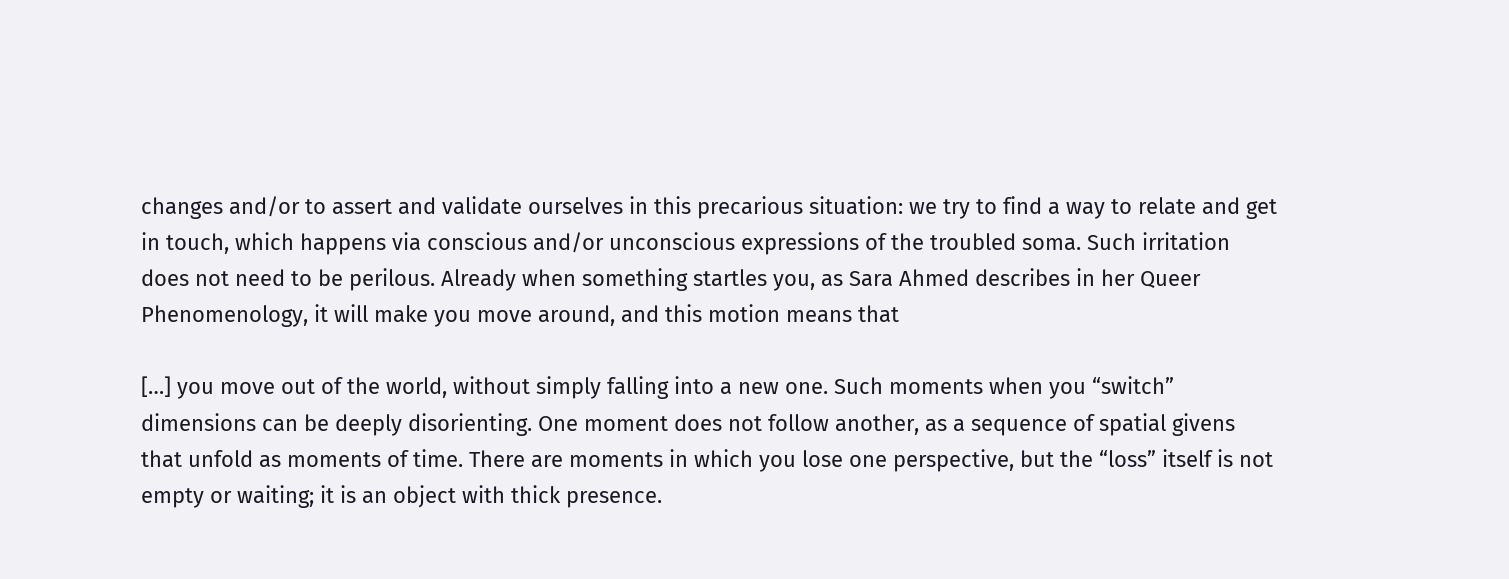changes and/or to assert and validate ourselves in this precarious situation: we try to find a way to relate and get in touch, which happens via conscious and/or unconscious expressions of the troubled soma. Such irritation does not need to be perilous. Already when something startles you, as Sara Ahmed describes in her Queer Phenomenology, it will make you move around, and this motion means that

[…] you move out of the world, without simply falling into a new one. Such moments when you “switch” dimensions can be deeply disorienting. One moment does not follow another, as a sequence of spatial givens that unfold as moments of time. There are moments in which you lose one perspective, but the “loss” itself is not empty or waiting; it is an object with thick presence.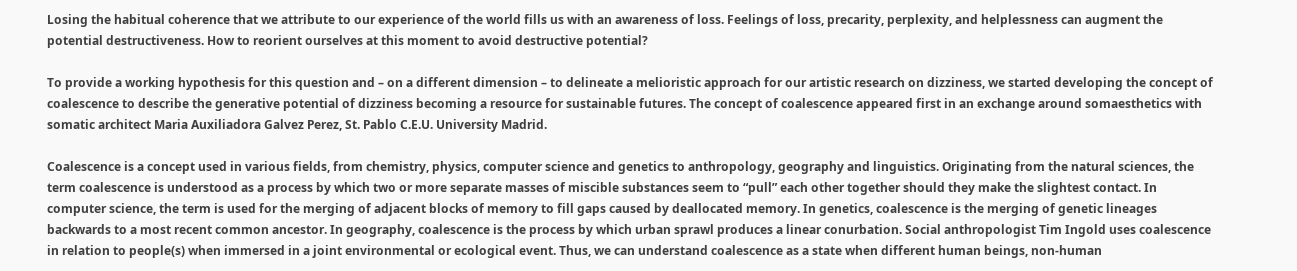Losing the habitual coherence that we attribute to our experience of the world fills us with an awareness of loss. Feelings of loss, precarity, perplexity, and helplessness can augment the potential destructiveness. How to reorient ourselves at this moment to avoid destructive potential?

To provide a working hypothesis for this question and – on a different dimension – to delineate a melioristic approach for our artistic research on dizziness, we started developing the concept of coalescence to describe the generative potential of dizziness becoming a resource for sustainable futures. The concept of coalescence appeared first in an exchange around somaesthetics with somatic architect Maria Auxiliadora Galvez Perez, St. Pablo C.E.U. University Madrid.

Coalescence is a concept used in various fields, from chemistry, physics, computer science and genetics to anthropology, geography and linguistics. Originating from the natural sciences, the term coalescence is understood as a process by which two or more separate masses of miscible substances seem to “pull” each other together should they make the slightest contact. In computer science, the term is used for the merging of adjacent blocks of memory to fill gaps caused by deallocated memory. In genetics, coalescence is the merging of genetic lineages backwards to a most recent common ancestor. In geography, coalescence is the process by which urban sprawl produces a linear conurbation. Social anthropologist Tim Ingold uses coalescence in relation to people(s) when immersed in a joint environmental or ecological event. Thus, we can understand coalescence as a state when different human beings, non-human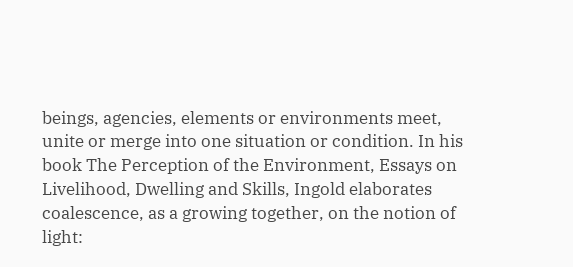beings, agencies, elements or environments meet, unite or merge into one situation or condition. In his book The Perception of the Environment, Essays on Livelihood, Dwelling and Skills, Ingold elaborates coalescence, as a growing together, on the notion of light: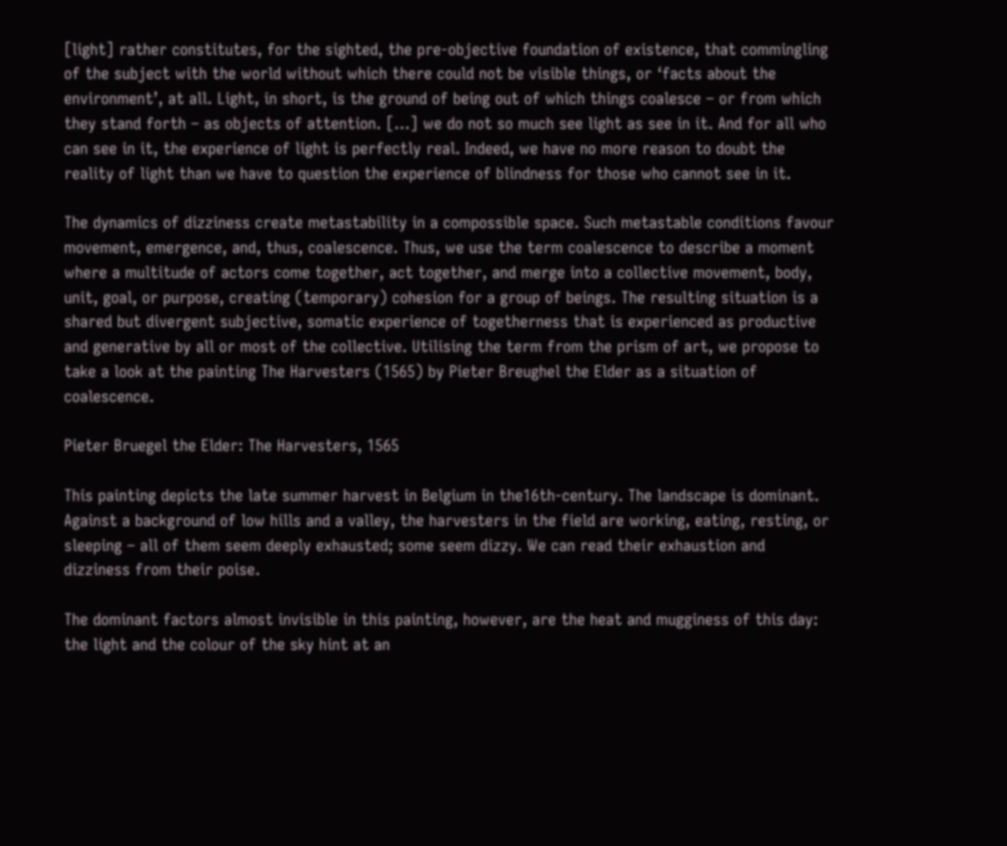[light] rather constitutes, for the sighted, the pre-objective foundation of existence, that commingling of the subject with the world without which there could not be visible things, or ‘facts about the environment’, at all. Light, in short, is the ground of being out of which things coalesce – or from which they stand forth – as objects of attention. […] we do not so much see light as see in it. And for all who can see in it, the experience of light is perfectly real. Indeed, we have no more reason to doubt the reality of light than we have to question the experience of blindness for those who cannot see in it.

The dynamics of dizziness create metastability in a compossible space. Such metastable conditions favour movement, emergence, and, thus, coalescence. Thus, we use the term coalescence to describe a moment where a multitude of actors come together, act together, and merge into a collective movement, body, unit, goal, or purpose, creating (temporary) cohesion for a group of beings. The resulting situation is a shared but divergent subjective, somatic experience of togetherness that is experienced as productive and generative by all or most of the collective. Utilising the term from the prism of art, we propose to take a look at the painting The Harvesters (1565) by Pieter Breughel the Elder as a situation of coalescence.

Pieter Bruegel the Elder: The Harvesters, 1565

This painting depicts the late summer harvest in Belgium in the16th-century. The landscape is dominant. Against a background of low hills and a valley, the harvesters in the field are working, eating, resting, or sleeping – all of them seem deeply exhausted; some seem dizzy. We can read their exhaustion and dizziness from their poise.

The dominant factors almost invisible in this painting, however, are the heat and mugginess of this day: the light and the colour of the sky hint at an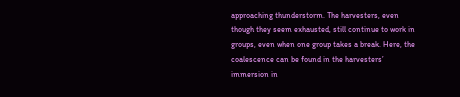approaching thunderstorm. The harvesters, even though they seem exhausted, still continue to work in groups, even when one group takes a break. Here, the coalescence can be found in the harvesters’ immersion in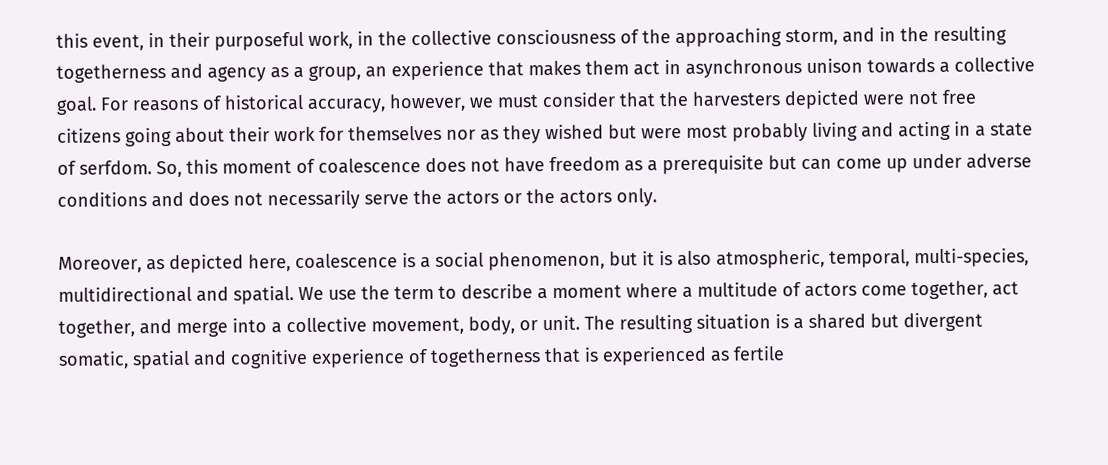this event, in their purposeful work, in the collective consciousness of the approaching storm, and in the resulting togetherness and agency as a group, an experience that makes them act in asynchronous unison towards a collective goal. For reasons of historical accuracy, however, we must consider that the harvesters depicted were not free citizens going about their work for themselves nor as they wished but were most probably living and acting in a state of serfdom. So, this moment of coalescence does not have freedom as a prerequisite but can come up under adverse conditions and does not necessarily serve the actors or the actors only.

Moreover, as depicted here, coalescence is a social phenomenon, but it is also atmospheric, temporal, multi-species, multidirectional and spatial. We use the term to describe a moment where a multitude of actors come together, act together, and merge into a collective movement, body, or unit. The resulting situation is a shared but divergent somatic, spatial and cognitive experience of togetherness that is experienced as fertile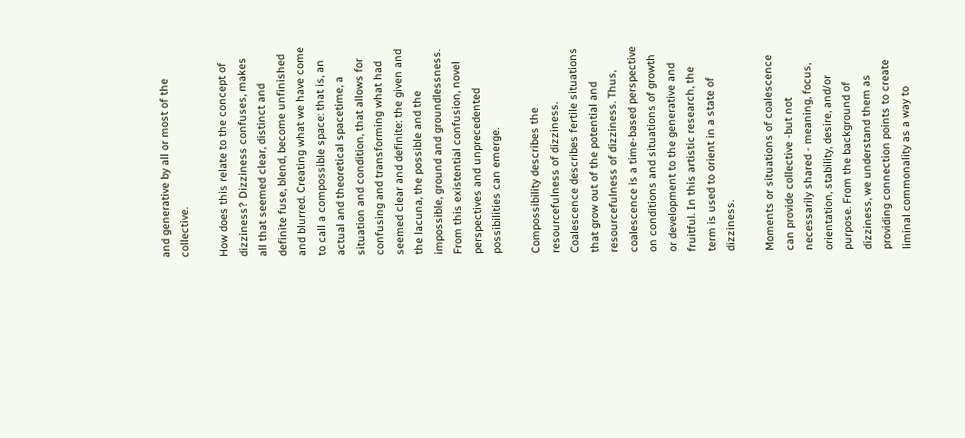and generative by all or most of the collective.

How does this relate to the concept of dizziness? Dizziness confuses, makes all that seemed clear, distinct and definite fuse, blend, become unfinished and blurred. Creating what we have come to call a compossible space: that is, an actual and theoretical spacetime, a situation and condition, that allows for confusing and transforming what had seemed clear and definite: the given and the lacuna, the possible and the impossible, ground and groundlessness. From this existential confusion, novel perspectives and unprecedented possibilities can emerge.

Compossibility describes the resourcefulness of dizziness. Coalescence describes fertile situations that grow out of the potential and resourcefulness of dizziness. Thus, coalescence is a time-based perspective on conditions and situations of growth or development to the generative and fruitful. In this artistic research, the term is used to orient in a state of dizziness.

Moments or situations of coalescence can provide collective -but not necessarily shared - meaning, focus, orientation, stability, desire, and/or purpose. From the background of dizziness, we understand them as providing connection points to create liminal commonality as a way to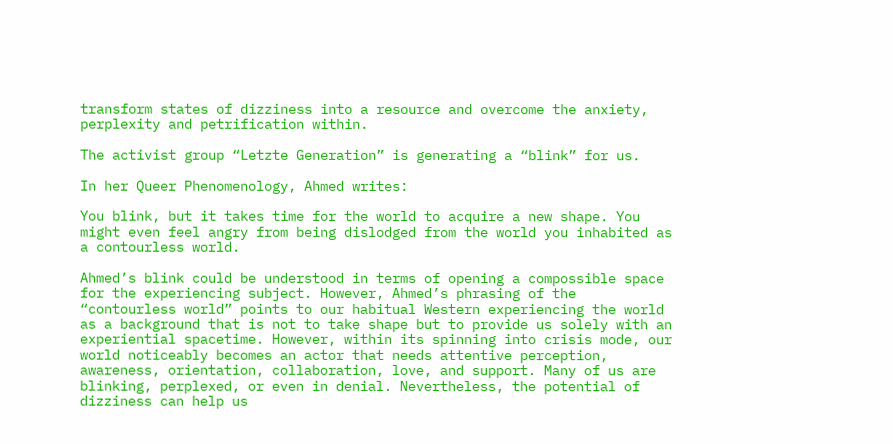transform states of dizziness into a resource and overcome the anxiety, perplexity and petrification within.

The activist group “Letzte Generation” is generating a “blink” for us.

In her Queer Phenomenology, Ahmed writes:

You blink, but it takes time for the world to acquire a new shape. You might even feel angry from being dislodged from the world you inhabited as a contourless world.

Ahmed’s blink could be understood in terms of opening a compossible space for the experiencing subject. However, Ahmed’s phrasing of the “contourless world” points to our habitual Western experiencing the world as a background that is not to take shape but to provide us solely with an experiential spacetime. However, within its spinning into crisis mode, our world noticeably becomes an actor that needs attentive perception, awareness, orientation, collaboration, love, and support. Many of us are blinking, perplexed, or even in denial. Nevertheless, the potential of dizziness can help us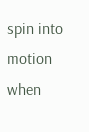spin into motion when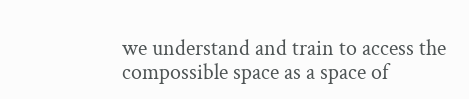we understand and train to access the compossible space as a space of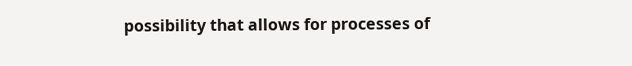possibility that allows for processes of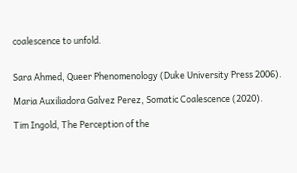coalescence to unfold.


Sara Ahmed, Queer Phenomenology (Duke University Press 2006).

Maria Auxiliadora Galvez Perez, Somatic Coalescence (2020).

Tim Ingold, The Perception of the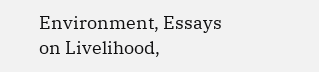Environment, Essays on Livelihood,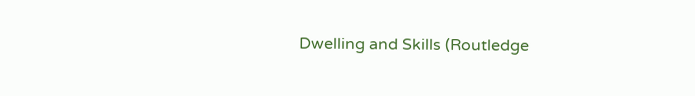Dwelling and Skills (Routledge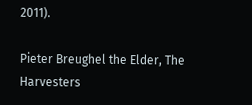2011).

Pieter Breughel the Elder, The Harvesters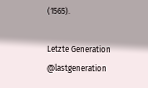(1565).

Letzte Generation @lastgeneration